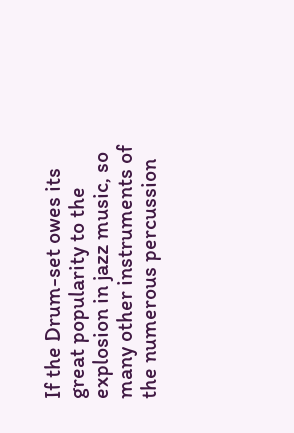If the Drum-set owes its great popularity to the explosion in jazz music, so many other instruments of the numerous percussion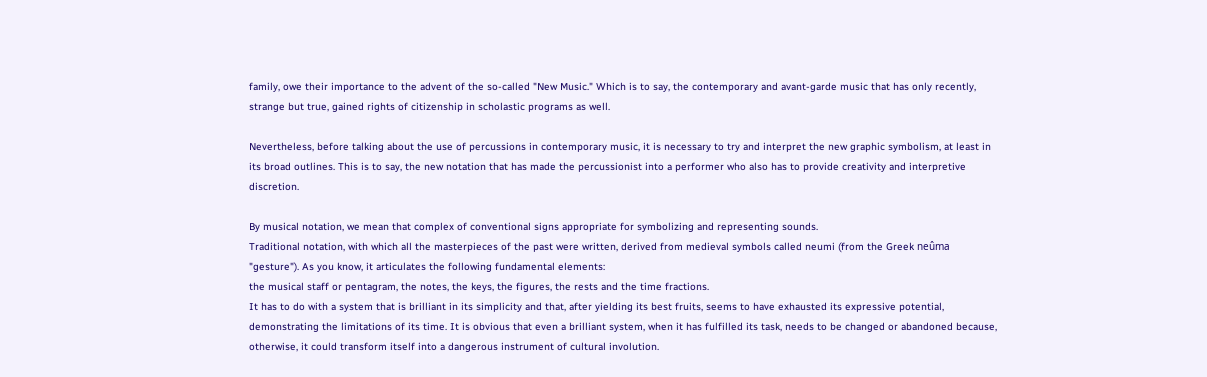family, owe their importance to the advent of the so-called "New Music." Which is to say, the contemporary and avant-garde music that has only recently, strange but true, gained rights of citizenship in scholastic programs as well.

Nevertheless, before talking about the use of percussions in contemporary music, it is necessary to try and interpret the new graphic symbolism, at least in its broad outlines. This is to say, the new notation that has made the percussionist into a performer who also has to provide creativity and interpretive discretion.

By musical notation, we mean that complex of conventional signs appropriate for symbolizing and representing sounds.
Traditional notation, with which all the masterpieces of the past were written, derived from medieval symbols called neumi (from the Greek neûma "gesture"). As you know, it articulates the following fundamental elements:
the musical staff or pentagram, the notes, the keys, the figures, the rests and the time fractions.
It has to do with a system that is brilliant in its simplicity and that, after yielding its best fruits, seems to have exhausted its expressive potential, demonstrating the limitations of its time. It is obvious that even a brilliant system, when it has fulfilled its task, needs to be changed or abandoned because, otherwise, it could transform itself into a dangerous instrument of cultural involution.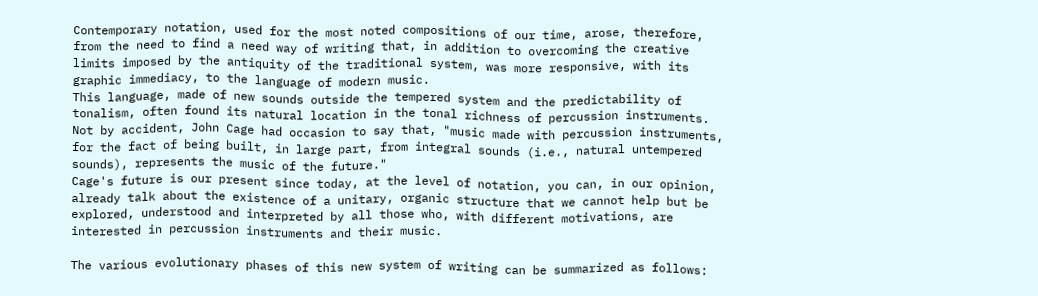Contemporary notation, used for the most noted compositions of our time, arose, therefore, from the need to find a need way of writing that, in addition to overcoming the creative limits imposed by the antiquity of the traditional system, was more responsive, with its graphic immediacy, to the language of modern music.
This language, made of new sounds outside the tempered system and the predictability of tonalism, often found its natural location in the tonal richness of percussion instruments.
Not by accident, John Cage had occasion to say that, "music made with percussion instruments, for the fact of being built, in large part, from integral sounds (i.e., natural untempered sounds), represents the music of the future."
Cage's future is our present since today, at the level of notation, you can, in our opinion, already talk about the existence of a unitary, organic structure that we cannot help but be explored, understood and interpreted by all those who, with different motivations, are interested in percussion instruments and their music.

The various evolutionary phases of this new system of writing can be summarized as follows: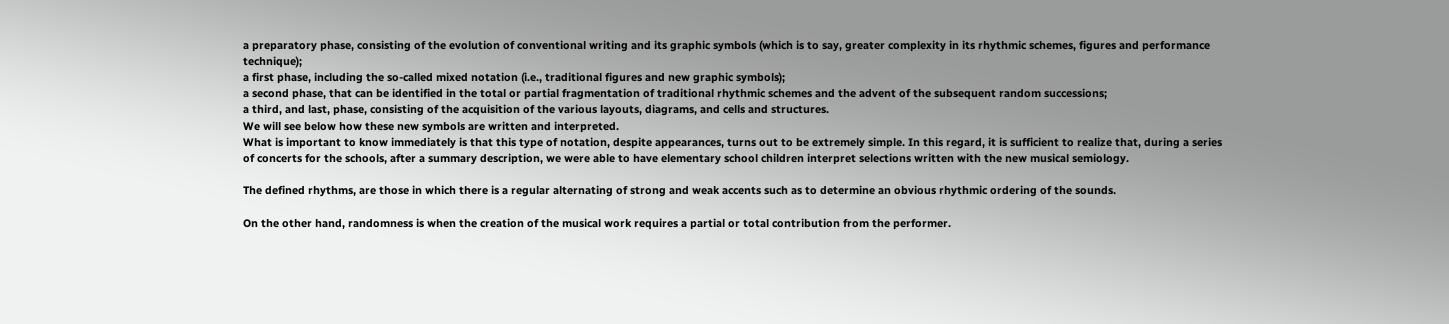a preparatory phase, consisting of the evolution of conventional writing and its graphic symbols (which is to say, greater complexity in its rhythmic schemes, figures and performance technique);
a first phase, including the so-called mixed notation (i.e., traditional figures and new graphic symbols);
a second phase, that can be identified in the total or partial fragmentation of traditional rhythmic schemes and the advent of the subsequent random successions;
a third, and last, phase, consisting of the acquisition of the various layouts, diagrams, and cells and structures.
We will see below how these new symbols are written and interpreted.
What is important to know immediately is that this type of notation, despite appearances, turns out to be extremely simple. In this regard, it is sufficient to realize that, during a series of concerts for the schools, after a summary description, we were able to have elementary school children interpret selections written with the new musical semiology.

The defined rhythms, are those in which there is a regular alternating of strong and weak accents such as to determine an obvious rhythmic ordering of the sounds.

On the other hand, randomness is when the creation of the musical work requires a partial or total contribution from the performer.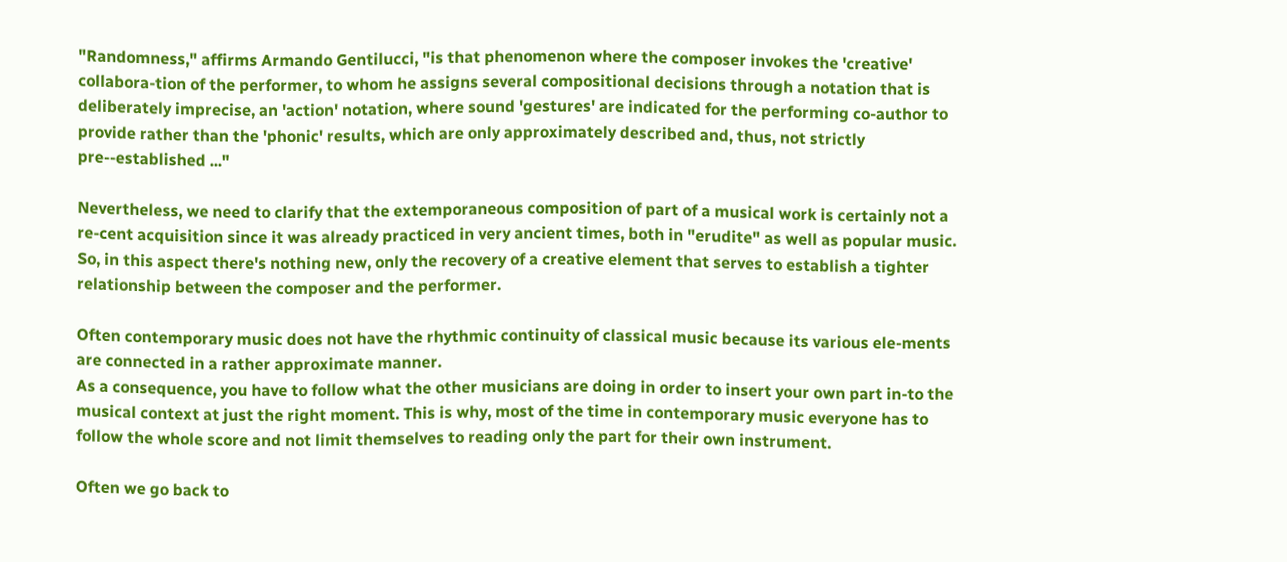"Randomness," affirms Armando Gentilucci, "is that phenomenon where the composer invokes the 'creative' collabora-tion of the performer, to whom he assigns several compositional decisions through a notation that is deliberately imprecise, an 'action' notation, where sound 'gestures' are indicated for the performing co-author to provide rather than the 'phonic' results, which are only approximately described and, thus, not strictly pre--established ..."

Nevertheless, we need to clarify that the extemporaneous composition of part of a musical work is certainly not a re-cent acquisition since it was already practiced in very ancient times, both in "erudite" as well as popular music. So, in this aspect there's nothing new, only the recovery of a creative element that serves to establish a tighter relationship between the composer and the performer.

Often contemporary music does not have the rhythmic continuity of classical music because its various ele-ments are connected in a rather approximate manner.
As a consequence, you have to follow what the other musicians are doing in order to insert your own part in-to the musical context at just the right moment. This is why, most of the time in contemporary music everyone has to follow the whole score and not limit themselves to reading only the part for their own instrument.

Often we go back to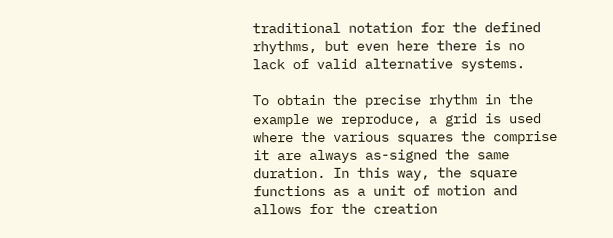traditional notation for the defined rhythms, but even here there is no lack of valid alternative systems.

To obtain the precise rhythm in the example we reproduce, a grid is used where the various squares the comprise it are always as-signed the same duration. In this way, the square functions as a unit of motion and allows for the creation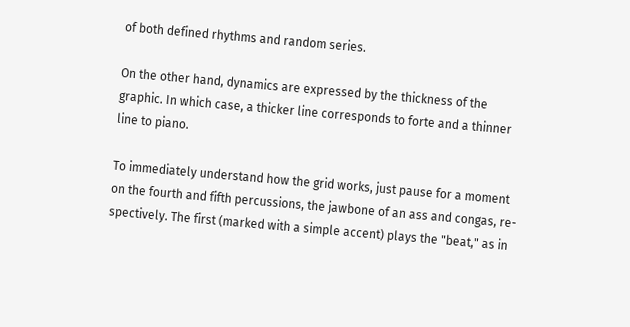of both defined rhythms and random series.

On the other hand, dynamics are expressed by the thickness of the graphic. In which case, a thicker line corresponds to forte and a thinner line to piano.

To immediately understand how the grid works, just pause for a moment on the fourth and fifth percussions, the jawbone of an ass and congas, re-spectively. The first (marked with a simple accent) plays the "beat," as in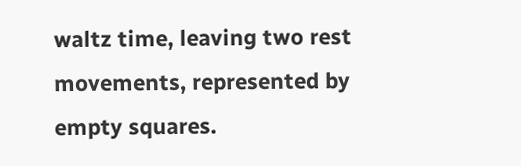waltz time, leaving two rest movements, represented by empty squares.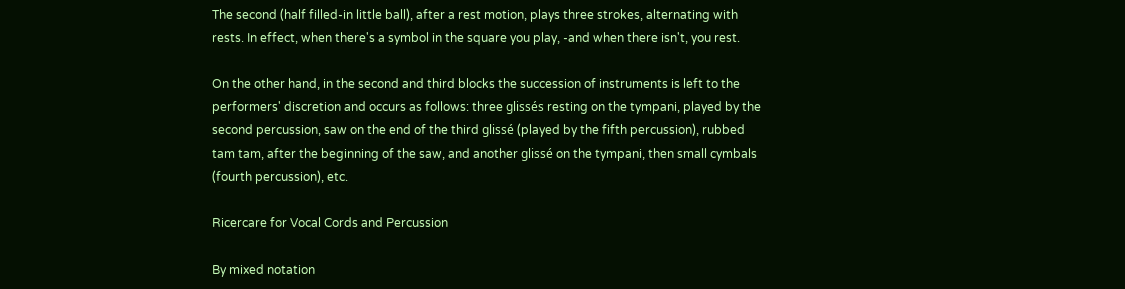The second (half filled-in little ball), after a rest motion, plays three strokes, alternating with rests. In effect, when there's a symbol in the square you play, -and when there isn't, you rest.

On the other hand, in the second and third blocks the succession of instruments is left to the performers' discretion and occurs as follows: three glissés resting on the tympani, played by the second percussion, saw on the end of the third glissé (played by the fifth percussion), rubbed tam tam, after the beginning of the saw, and another glissé on the tympani, then small cymbals (fourth percussion), etc.

Ricercare for Vocal Cords and Percussion

By mixed notation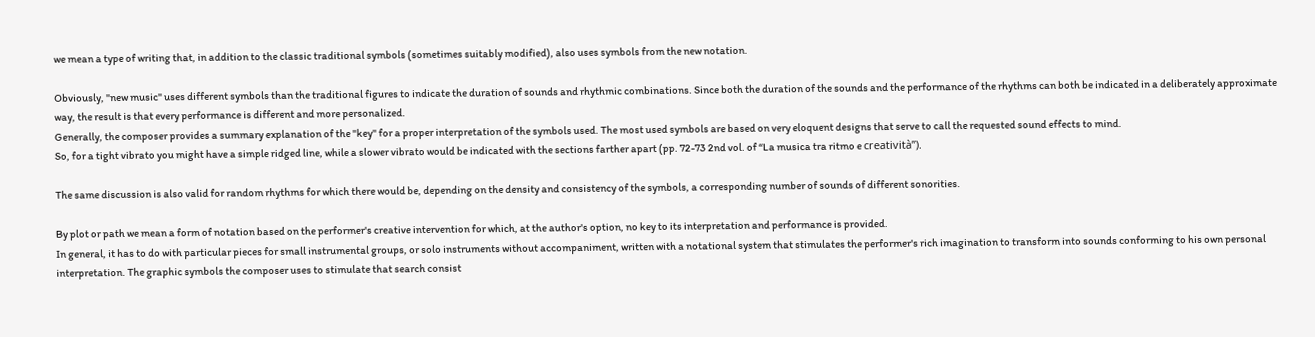we mean a type of writing that, in addition to the classic traditional symbols (sometimes suitably modified), also uses symbols from the new notation.

Obviously, "new music" uses different symbols than the traditional figures to indicate the duration of sounds and rhythmic combinations. Since both the duration of the sounds and the performance of the rhythms can both be indicated in a deliberately approximate way, the result is that every performance is different and more personalized.
Generally, the composer provides a summary explanation of the "key" for a proper interpretation of the symbols used. The most used symbols are based on very eloquent designs that serve to call the requested sound effects to mind.
So, for a tight vibrato you might have a simple ridged line, while a slower vibrato would be indicated with the sections farther apart (pp. 72-73 2nd vol. of “La musica tra ritmo e creatività”).

The same discussion is also valid for random rhythms for which there would be, depending on the density and consistency of the symbols, a corresponding number of sounds of different sonorities.

By plot or path we mean a form of notation based on the performer's creative intervention for which, at the author's option, no key to its interpretation and performance is provided.
In general, it has to do with particular pieces for small instrumental groups, or solo instruments without accompaniment, written with a notational system that stimulates the performer's rich imagination to transform into sounds conforming to his own personal interpretation. The graphic symbols the composer uses to stimulate that search consist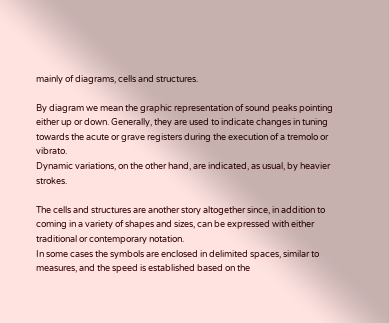mainly of diagrams, cells and structures.

By diagram we mean the graphic representation of sound peaks pointing either up or down. Generally, they are used to indicate changes in tuning towards the acute or grave registers during the execution of a tremolo or vibrato.
Dynamic variations, on the other hand, are indicated, as usual, by heavier strokes.

The cells and structures are another story altogether since, in addition to coming in a variety of shapes and sizes, can be expressed with either traditional or contemporary notation.
In some cases the symbols are enclosed in delimited spaces, similar to measures, and the speed is established based on the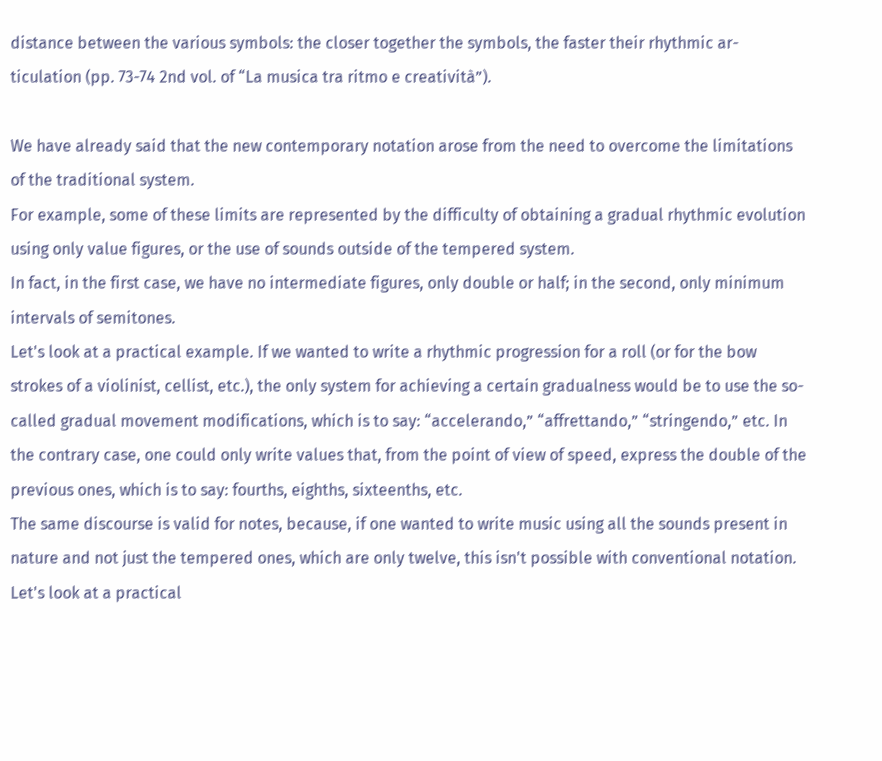distance between the various symbols: the closer together the symbols, the faster their rhythmic ar-ticulation (pp. 73-74 2nd vol. of “La musica tra ritmo e creatività”).

We have already said that the new contemporary notation arose from the need to overcome the limitations of the traditional system.
For example, some of these limits are represented by the difficulty of obtaining a gradual rhythmic evolution using only value figures, or the use of sounds outside of the tempered system.
In fact, in the first case, we have no intermediate figures, only double or half; in the second, only minimum intervals of semitones.
Let's look at a practical example. If we wanted to write a rhythmic progression for a roll (or for the bow strokes of a violinist, cellist, etc.), the only system for achieving a certain gradualness would be to use the so-called gradual movement modifications, which is to say: “accelerando,” “affrettando,” “stringendo,” etc. In the contrary case, one could only write values that, from the point of view of speed, express the double of the previous ones, which is to say: fourths, eighths, sixteenths, etc.
The same discourse is valid for notes, because, if one wanted to write music using all the sounds present in nature and not just the tempered ones, which are only twelve, this isn't possible with conventional notation.
Let's look at a practical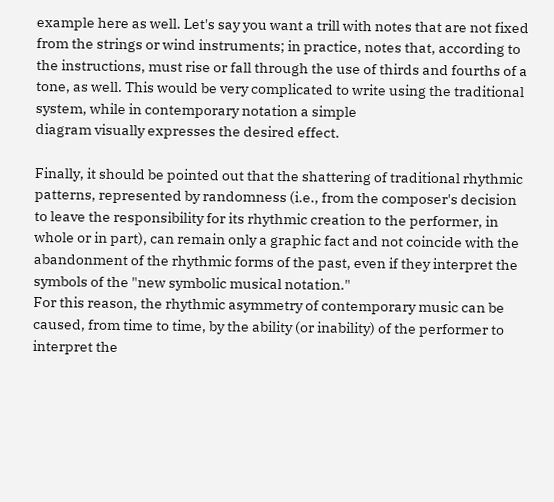example here as well. Let's say you want a trill with notes that are not fixed from the strings or wind instruments; in practice, notes that, according to the instructions, must rise or fall through the use of thirds and fourths of a tone, as well. This would be very complicated to write using the traditional system, while in contemporary notation a simple
diagram visually expresses the desired effect.

Finally, it should be pointed out that the shattering of traditional rhythmic patterns, represented by randomness (i.e., from the composer's decision to leave the responsibility for its rhythmic creation to the performer, in whole or in part), can remain only a graphic fact and not coincide with the abandonment of the rhythmic forms of the past, even if they interpret the symbols of the "new symbolic musical notation."
For this reason, the rhythmic asymmetry of contemporary music can be caused, from time to time, by the ability (or inability) of the performer to interpret the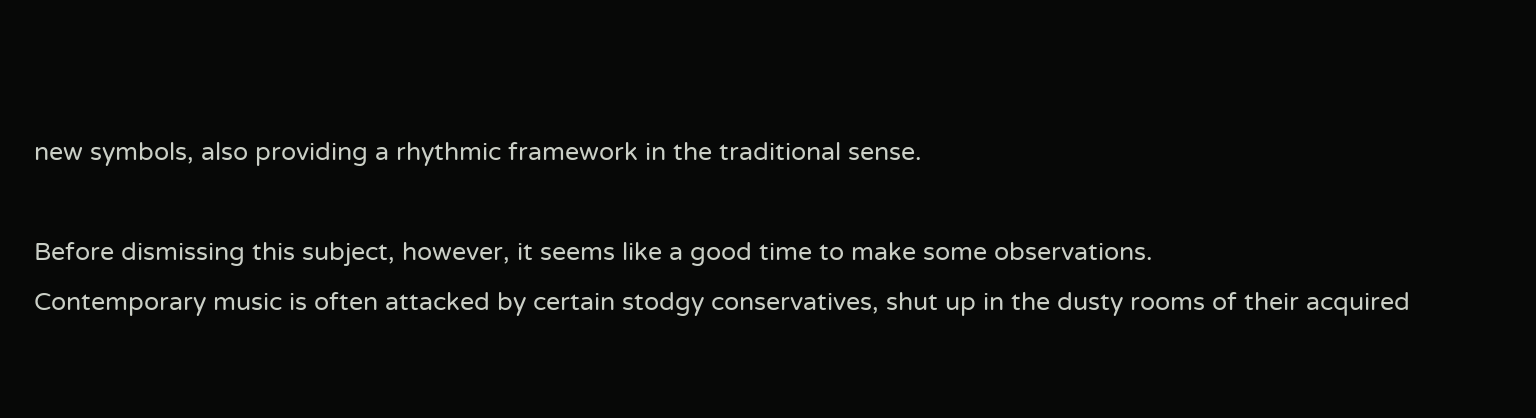new symbols, also providing a rhythmic framework in the traditional sense.

Before dismissing this subject, however, it seems like a good time to make some observations.
Contemporary music is often attacked by certain stodgy conservatives, shut up in the dusty rooms of their acquired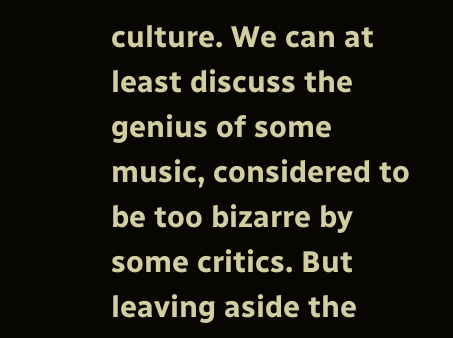culture. We can at least discuss the genius of some music, considered to be too bizarre by some critics. But leaving aside the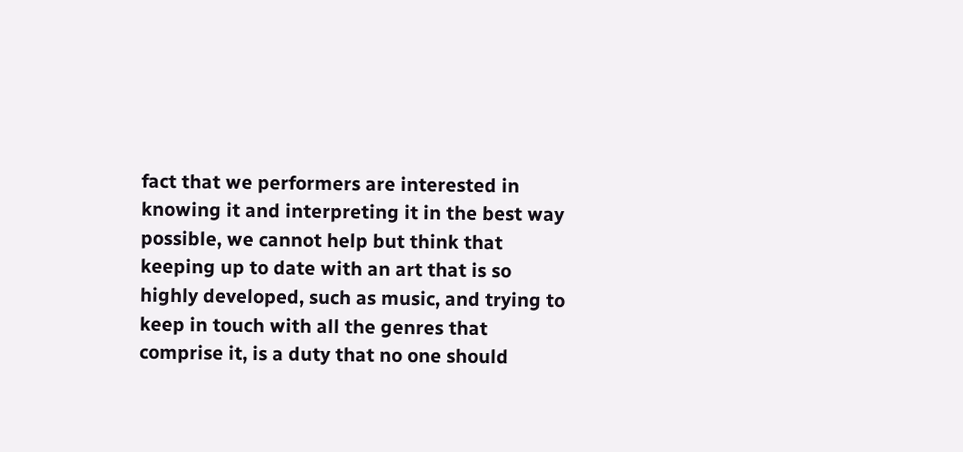fact that we performers are interested in knowing it and interpreting it in the best way possible, we cannot help but think that keeping up to date with an art that is so highly developed, such as music, and trying to keep in touch with all the genres that comprise it, is a duty that no one should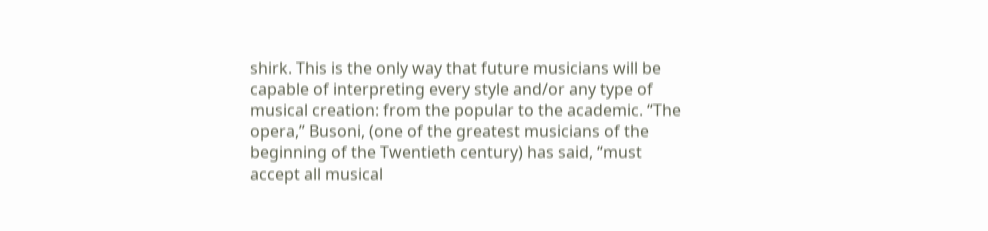shirk. This is the only way that future musicians will be capable of interpreting every style and/or any type of musical creation: from the popular to the academic. “The opera,” Busoni, (one of the greatest musicians of the beginning of the Twentieth century) has said, “must accept all musical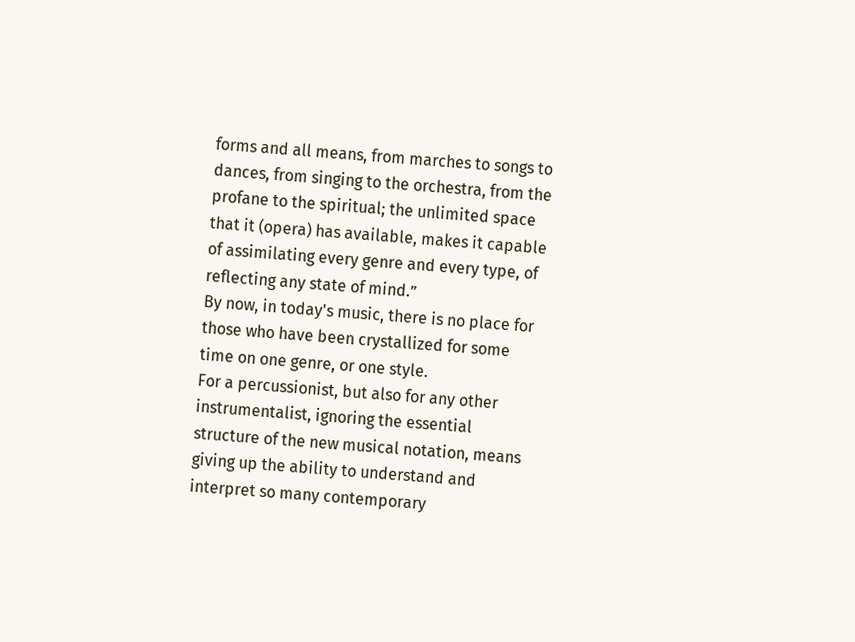forms and all means, from marches to songs to dances, from singing to the orchestra, from the profane to the spiritual; the unlimited space that it (opera) has available, makes it capable of assimilating every genre and every type, of reflecting any state of mind.”
By now, in today's music, there is no place for those who have been crystallized for some time on one genre, or one style.
For a percussionist, but also for any other instrumentalist, ignoring the essential structure of the new musical notation, means giving up the ability to understand and interpret so many contemporary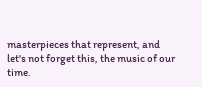masterpieces that represent, and let's not forget this, the music of our time.